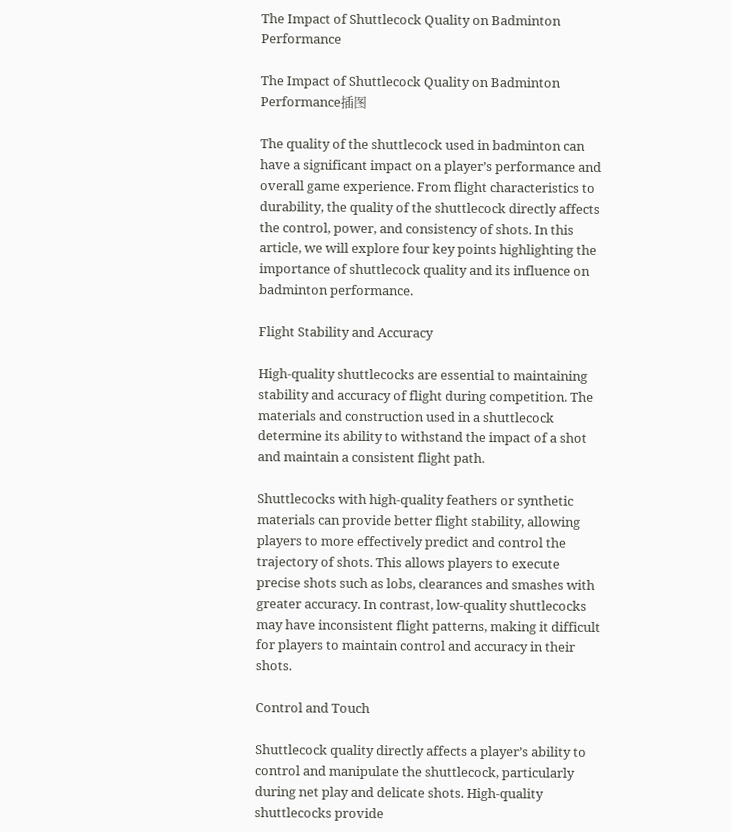The Impact of Shuttlecock Quality on Badminton Performance

The Impact of Shuttlecock Quality on Badminton Performance插图

The quality of the shuttlecock used in badminton can have a significant impact on a player’s performance and overall game experience. From flight characteristics to durability, the quality of the shuttlecock directly affects the control, power, and consistency of shots. In this article, we will explore four key points highlighting the importance of shuttlecock quality and its influence on badminton performance.

Flight Stability and Accuracy

High-quality shuttlecocks are essential to maintaining stability and accuracy of flight during competition. The materials and construction used in a shuttlecock determine its ability to withstand the impact of a shot and maintain a consistent flight path.

Shuttlecocks with high-quality feathers or synthetic materials can provide better flight stability, allowing players to more effectively predict and control the trajectory of shots. This allows players to execute precise shots such as lobs, clearances and smashes with greater accuracy. In contrast, low-quality shuttlecocks may have inconsistent flight patterns, making it difficult for players to maintain control and accuracy in their shots.

Control and Touch

Shuttlecock quality directly affects a player’s ability to control and manipulate the shuttlecock, particularly during net play and delicate shots. High-quality shuttlecocks provide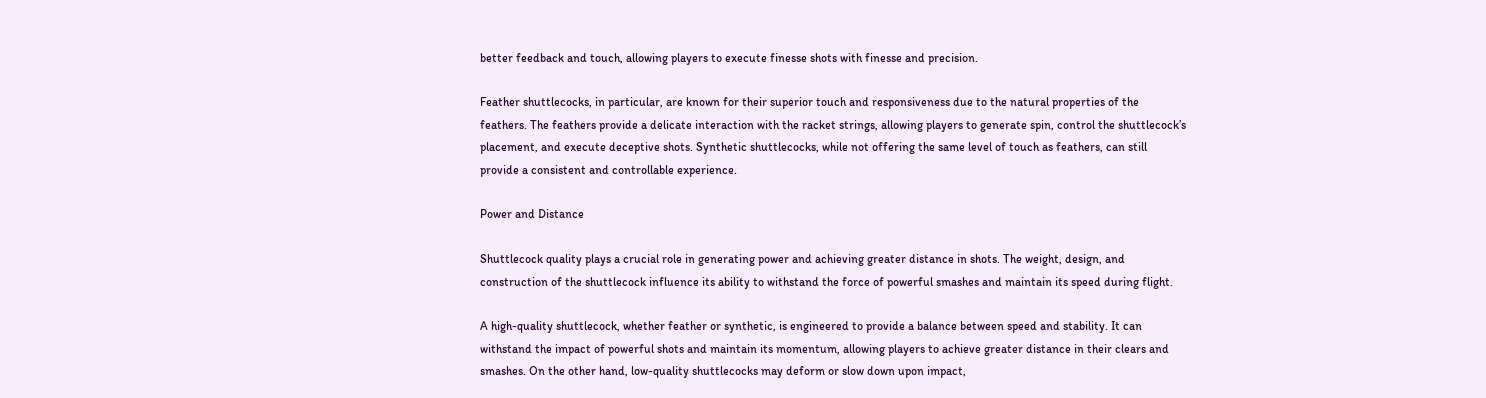better feedback and touch, allowing players to execute finesse shots with finesse and precision.

Feather shuttlecocks, in particular, are known for their superior touch and responsiveness due to the natural properties of the feathers. The feathers provide a delicate interaction with the racket strings, allowing players to generate spin, control the shuttlecock’s placement, and execute deceptive shots. Synthetic shuttlecocks, while not offering the same level of touch as feathers, can still provide a consistent and controllable experience.

Power and Distance

Shuttlecock quality plays a crucial role in generating power and achieving greater distance in shots. The weight, design, and construction of the shuttlecock influence its ability to withstand the force of powerful smashes and maintain its speed during flight.

A high-quality shuttlecock, whether feather or synthetic, is engineered to provide a balance between speed and stability. It can withstand the impact of powerful shots and maintain its momentum, allowing players to achieve greater distance in their clears and smashes. On the other hand, low-quality shuttlecocks may deform or slow down upon impact,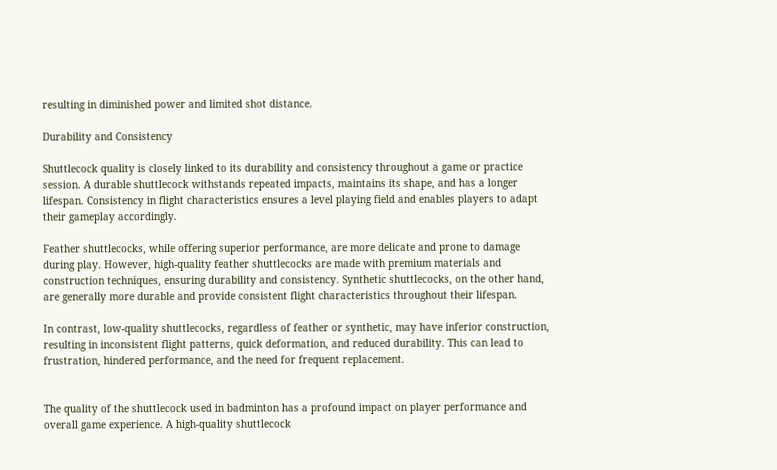resulting in diminished power and limited shot distance.

Durability and Consistency

Shuttlecock quality is closely linked to its durability and consistency throughout a game or practice session. A durable shuttlecock withstands repeated impacts, maintains its shape, and has a longer lifespan. Consistency in flight characteristics ensures a level playing field and enables players to adapt their gameplay accordingly.

Feather shuttlecocks, while offering superior performance, are more delicate and prone to damage during play. However, high-quality feather shuttlecocks are made with premium materials and construction techniques, ensuring durability and consistency. Synthetic shuttlecocks, on the other hand, are generally more durable and provide consistent flight characteristics throughout their lifespan.

In contrast, low-quality shuttlecocks, regardless of feather or synthetic, may have inferior construction, resulting in inconsistent flight patterns, quick deformation, and reduced durability. This can lead to frustration, hindered performance, and the need for frequent replacement.


The quality of the shuttlecock used in badminton has a profound impact on player performance and overall game experience. A high-quality shuttlecock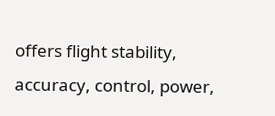offers flight stability, accuracy, control, power,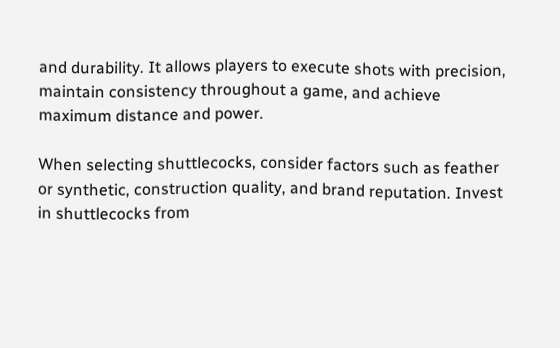and durability. It allows players to execute shots with precision, maintain consistency throughout a game, and achieve maximum distance and power.

When selecting shuttlecocks, consider factors such as feather or synthetic, construction quality, and brand reputation. Invest in shuttlecocks from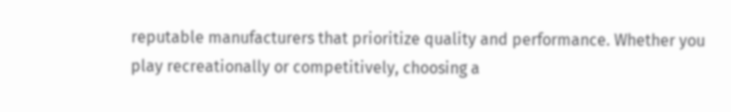reputable manufacturers that prioritize quality and performance. Whether you play recreationally or competitively, choosing a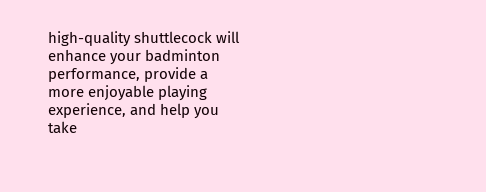high-quality shuttlecock will enhance your badminton performance, provide a more enjoyable playing experience, and help you take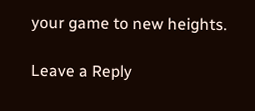your game to new heights.

Leave a Reply